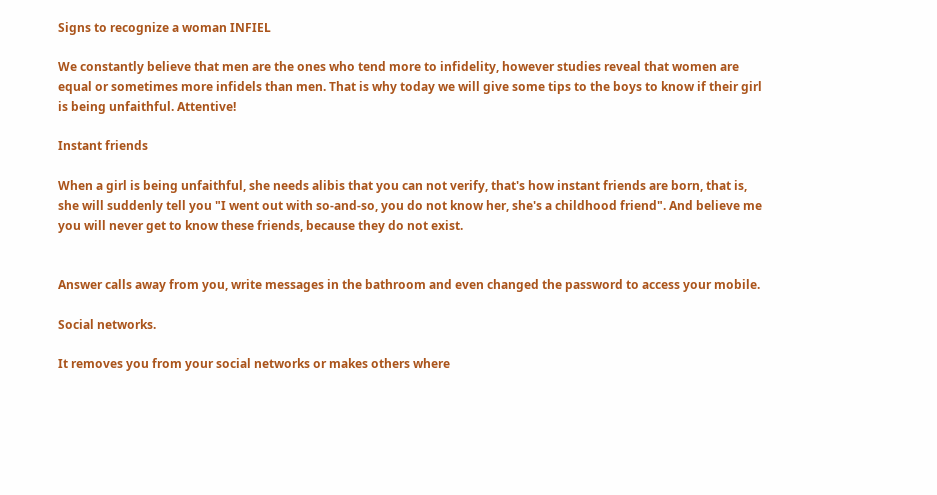Signs to recognize a woman INFIEL

We constantly believe that men are the ones who tend more to infidelity, however studies reveal that women are equal or sometimes more infidels than men. That is why today we will give some tips to the boys to know if their girl is being unfaithful. Attentive!

Instant friends

When a girl is being unfaithful, she needs alibis that you can not verify, that's how instant friends are born, that is, she will suddenly tell you "I went out with so-and-so, you do not know her, she's a childhood friend". And believe me you will never get to know these friends, because they do not exist.


Answer calls away from you, write messages in the bathroom and even changed the password to access your mobile.

Social networks.

It removes you from your social networks or makes others where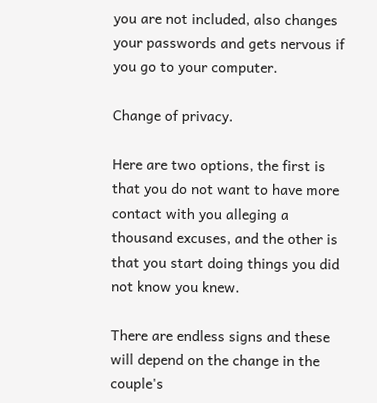you are not included, also changes your passwords and gets nervous if you go to your computer.

Change of privacy.

Here are two options, the first is that you do not want to have more contact with you alleging a thousand excuses, and the other is that you start doing things you did not know you knew.

There are endless signs and these will depend on the change in the couple's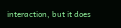interaction, but it does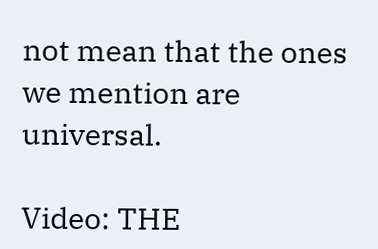not mean that the ones we mention are universal.

Video: THE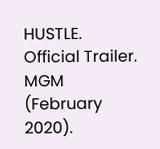HUSTLE. Official Trailer. MGM (February 2020).